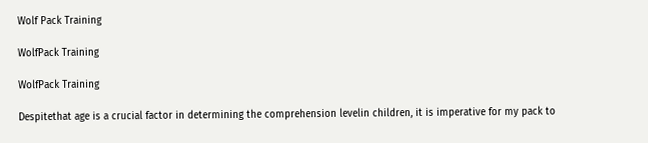Wolf Pack Training

WolfPack Training

WolfPack Training

Despitethat age is a crucial factor in determining the comprehension levelin children, it is imperative for my pack to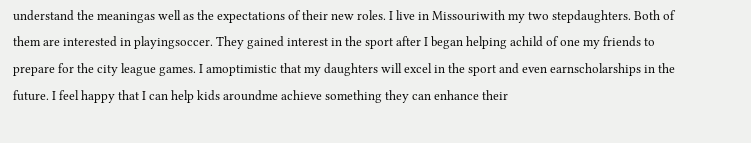understand the meaningas well as the expectations of their new roles. I live in Missouriwith my two stepdaughters. Both of them are interested in playingsoccer. They gained interest in the sport after I began helping achild of one my friends to prepare for the city league games. I amoptimistic that my daughters will excel in the sport and even earnscholarships in the future. I feel happy that I can help kids aroundme achieve something they can enhance their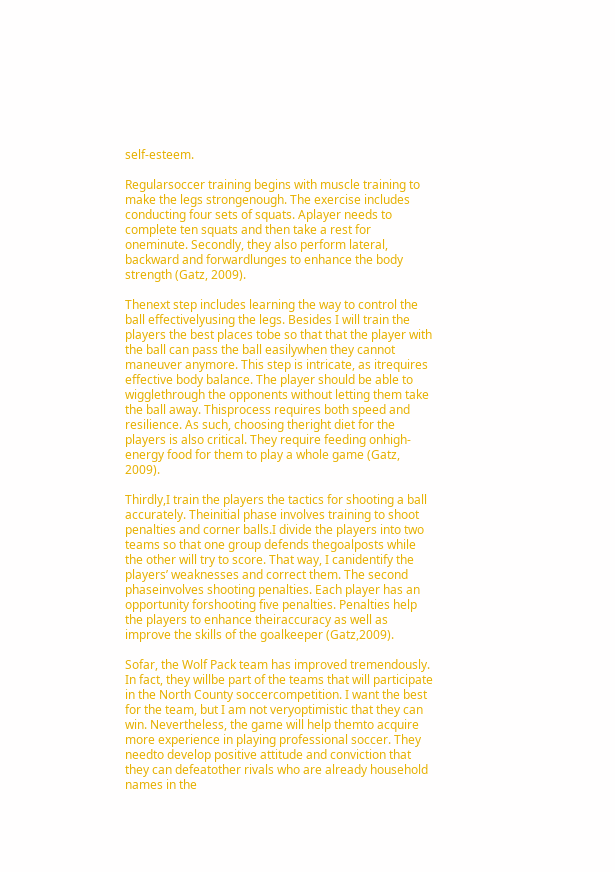self-esteem.

Regularsoccer training begins with muscle training to make the legs strongenough. The exercise includes conducting four sets of squats. Aplayer needs to complete ten squats and then take a rest for oneminute. Secondly, they also perform lateral, backward and forwardlunges to enhance the body strength (Gatz, 2009).

Thenext step includes learning the way to control the ball effectivelyusing the legs. Besides I will train the players the best places tobe so that that the player with the ball can pass the ball easilywhen they cannot maneuver anymore. This step is intricate, as itrequires effective body balance. The player should be able to wigglethrough the opponents without letting them take the ball away. Thisprocess requires both speed and resilience. As such, choosing theright diet for the players is also critical. They require feeding onhigh-energy food for them to play a whole game (Gatz, 2009).

Thirdly,I train the players the tactics for shooting a ball accurately. Theinitial phase involves training to shoot penalties and corner balls.I divide the players into two teams so that one group defends thegoalposts while the other will try to score. That way, I canidentify the players’ weaknesses and correct them. The second phaseinvolves shooting penalties. Each player has an opportunity forshooting five penalties. Penalties help the players to enhance theiraccuracy as well as improve the skills of the goalkeeper (Gatz,2009).

Sofar, the Wolf Pack team has improved tremendously. In fact, they willbe part of the teams that will participate in the North County soccercompetition. I want the best for the team, but I am not veryoptimistic that they can win. Nevertheless, the game will help themto acquire more experience in playing professional soccer. They needto develop positive attitude and conviction that they can defeatother rivals who are already household names in the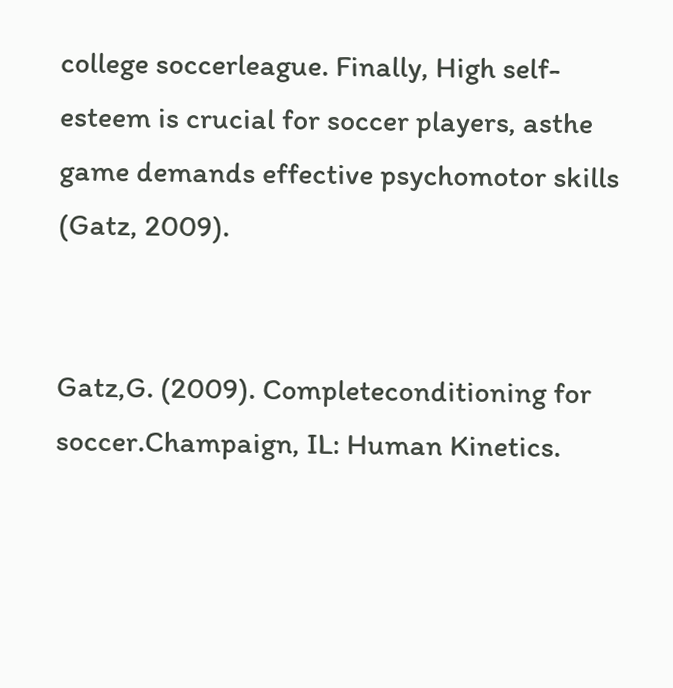college soccerleague. Finally, High self- esteem is crucial for soccer players, asthe game demands effective psychomotor skills (Gatz, 2009).


Gatz,G. (2009). Completeconditioning for soccer.Champaign, IL: Human Kinetics.